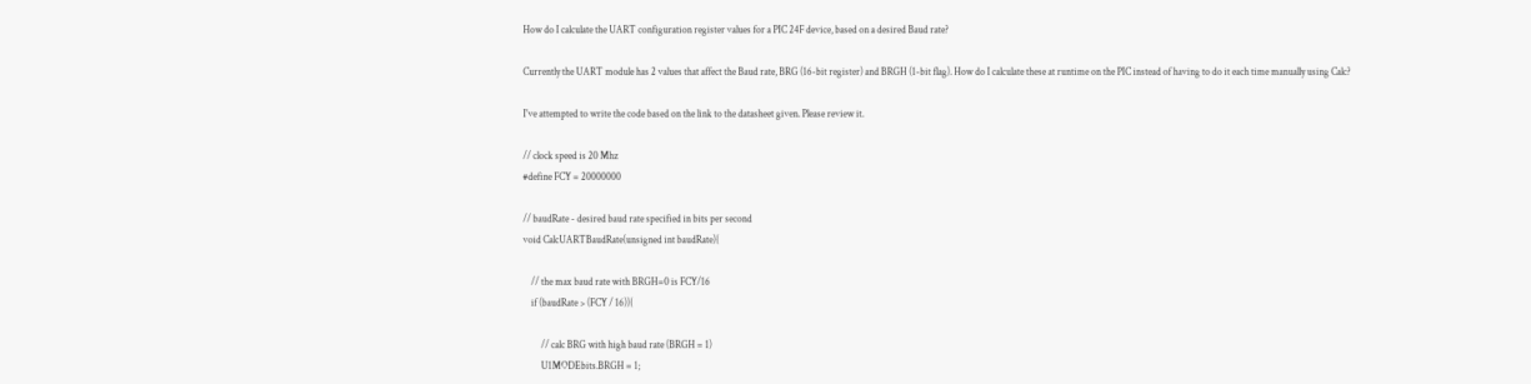How do I calculate the UART configuration register values for a PIC 24F device, based on a desired Baud rate?

Currently the UART module has 2 values that affect the Baud rate, BRG (16-bit register) and BRGH (1-bit flag). How do I calculate these at runtime on the PIC instead of having to do it each time manually using Calc?

I've attempted to write the code based on the link to the datasheet given. Please review it.

// clock speed is 20 Mhz
#define FCY = 20000000

// baudRate - desired baud rate specified in bits per second
void CalcUARTBaudRate(unsigned int baudRate){

    // the max baud rate with BRGH=0 is FCY/16
    if (baudRate > (FCY / 16)){

         // calc BRG with high baud rate (BRGH = 1)
         U1MODEbits.BRGH = 1;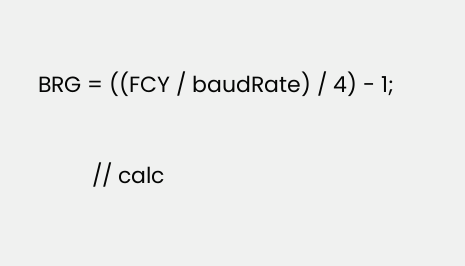BRG = ((FCY / baudRate) / 4) - 1;

         // calc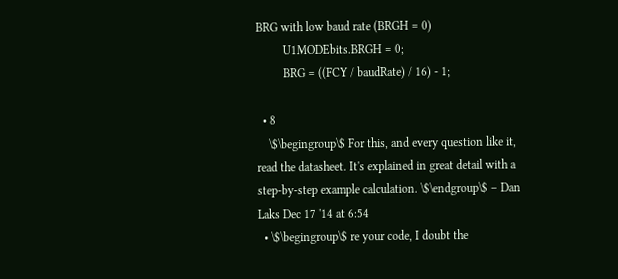BRG with low baud rate (BRGH = 0)
         U1MODEbits.BRGH = 0;
         BRG = ((FCY / baudRate) / 16) - 1;

  • 8
    \$\begingroup\$ For this, and every question like it, read the datasheet. It's explained in great detail with a step-by-step example calculation. \$\endgroup\$ – Dan Laks Dec 17 '14 at 6:54
  • \$\begingroup\$ re your code, I doubt the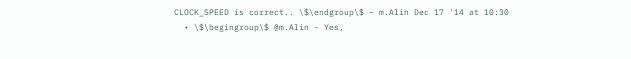CLOCK_SPEED is correct.. \$\endgroup\$ – m.Alin Dec 17 '14 at 10:30
  • \$\begingroup\$ @m.Alin - Yes,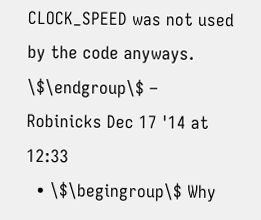CLOCK_SPEED was not used by the code anyways. \$\endgroup\$ – Robinicks Dec 17 '14 at 12:33
  • \$\begingroup\$ Why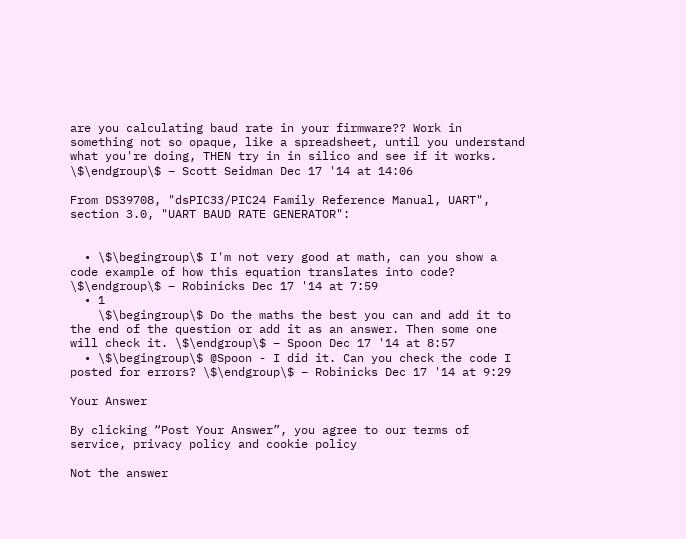are you calculating baud rate in your firmware?? Work in something not so opaque, like a spreadsheet, until you understand what you're doing, THEN try in in silico and see if it works. \$\endgroup\$ – Scott Seidman Dec 17 '14 at 14:06

From DS39708, "dsPIC33/PIC24 Family Reference Manual, UART", section 3.0, "UART BAUD RATE GENERATOR":


  • \$\begingroup\$ I'm not very good at math, can you show a code example of how this equation translates into code? \$\endgroup\$ – Robinicks Dec 17 '14 at 7:59
  • 1
    \$\begingroup\$ Do the maths the best you can and add it to the end of the question or add it as an answer. Then some one will check it. \$\endgroup\$ – Spoon Dec 17 '14 at 8:57
  • \$\begingroup\$ @Spoon - I did it. Can you check the code I posted for errors? \$\endgroup\$ – Robinicks Dec 17 '14 at 9:29

Your Answer

By clicking “Post Your Answer”, you agree to our terms of service, privacy policy and cookie policy

Not the answer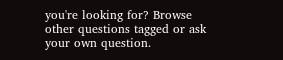you're looking for? Browse other questions tagged or ask your own question.